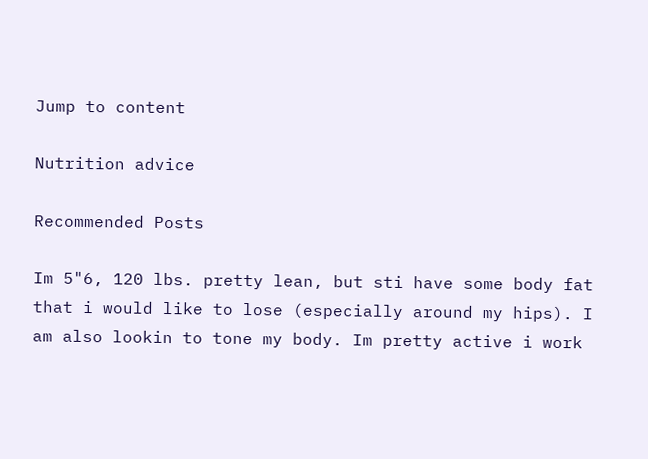Jump to content

Nutrition advice

Recommended Posts

Im 5"6, 120 lbs. pretty lean, but sti have some body fat that i would like to lose (especially around my hips). I am also lookin to tone my body. Im pretty active i work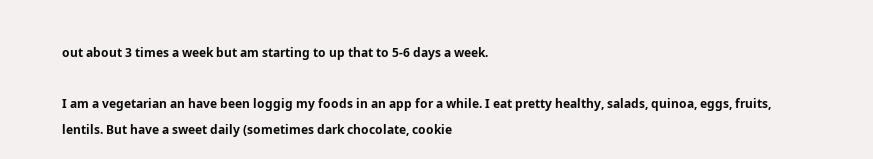out about 3 times a week but am starting to up that to 5-6 days a week.

I am a vegetarian an have been loggig my foods in an app for a while. I eat pretty healthy, salads, quinoa, eggs, fruits, lentils. But have a sweet daily (sometimes dark chocolate, cookie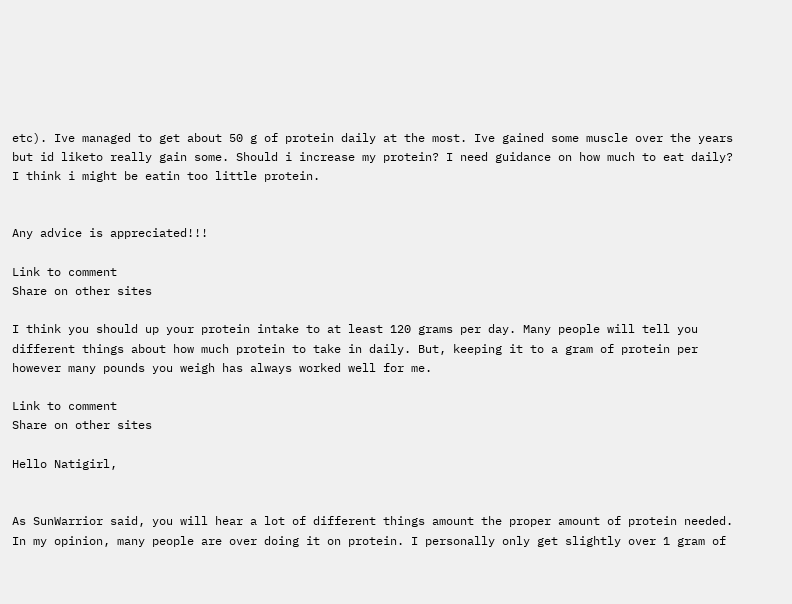etc). Ive managed to get about 50 g of protein daily at the most. Ive gained some muscle over the years but id liketo really gain some. Should i increase my protein? I need guidance on how much to eat daily? I think i might be eatin too little protein.


Any advice is appreciated!!!

Link to comment
Share on other sites

I think you should up your protein intake to at least 120 grams per day. Many people will tell you different things about how much protein to take in daily. But, keeping it to a gram of protein per however many pounds you weigh has always worked well for me.

Link to comment
Share on other sites

Hello Natigirl,


As SunWarrior said, you will hear a lot of different things amount the proper amount of protein needed. In my opinion, many people are over doing it on protein. I personally only get slightly over 1 gram of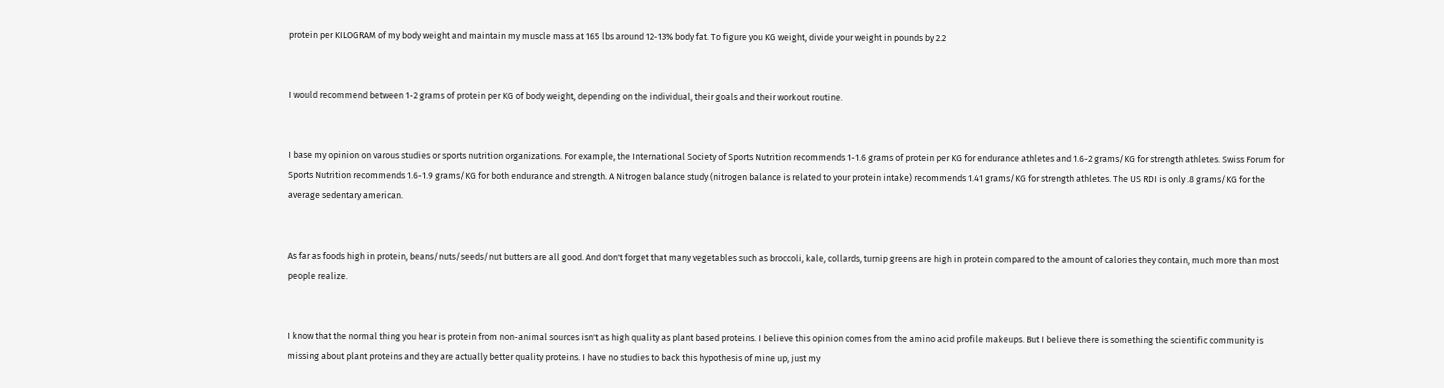protein per KILOGRAM of my body weight and maintain my muscle mass at 165 lbs around 12-13% body fat. To figure you KG weight, divide your weight in pounds by 2.2


I would recommend between 1-2 grams of protein per KG of body weight, depending on the individual, their goals and their workout routine.


I base my opinion on varous studies or sports nutrition organizations. For example, the International Society of Sports Nutrition recommends 1-1.6 grams of protein per KG for endurance athletes and 1.6-2 grams/KG for strength athletes. Swiss Forum for Sports Nutrition recommends 1.6-1.9 grams/KG for both endurance and strength. A Nitrogen balance study (nitrogen balance is related to your protein intake) recommends 1.41 grams/KG for strength athletes. The US RDI is only .8 grams/KG for the average sedentary american.


As far as foods high in protein, beans/nuts/seeds/nut butters are all good. And don't forget that many vegetables such as broccoli, kale, collards, turnip greens are high in protein compared to the amount of calories they contain, much more than most people realize.


I know that the normal thing you hear is protein from non-animal sources isn't as high quality as plant based proteins. I believe this opinion comes from the amino acid profile makeups. But I believe there is something the scientific community is missing about plant proteins and they are actually better quality proteins. I have no studies to back this hypothesis of mine up, just my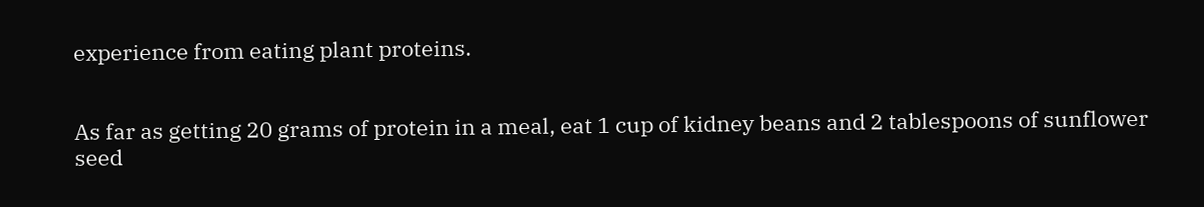experience from eating plant proteins.


As far as getting 20 grams of protein in a meal, eat 1 cup of kidney beans and 2 tablespoons of sunflower seed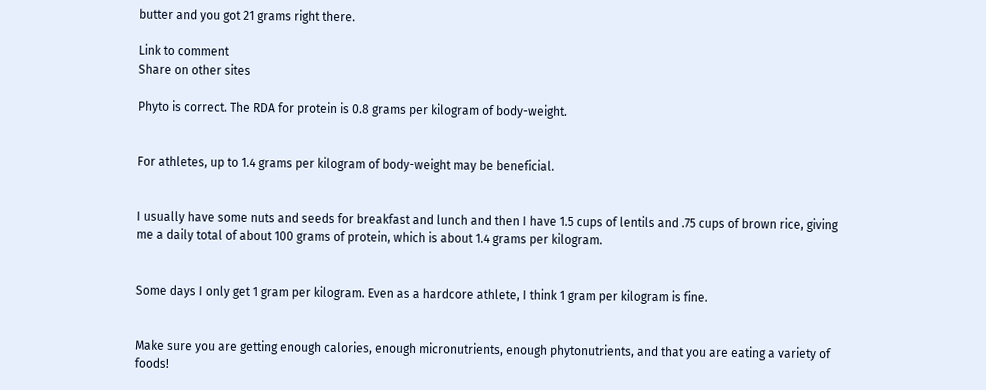butter and you got 21 grams right there.

Link to comment
Share on other sites

Phyto is correct. The RDA for protein is 0.8 grams per kilogram of body-weight.


For athletes, up to 1.4 grams per kilogram of body-weight may be beneficial.


I usually have some nuts and seeds for breakfast and lunch and then I have 1.5 cups of lentils and .75 cups of brown rice, giving me a daily total of about 100 grams of protein, which is about 1.4 grams per kilogram.


Some days I only get 1 gram per kilogram. Even as a hardcore athlete, I think 1 gram per kilogram is fine.


Make sure you are getting enough calories, enough micronutrients, enough phytonutrients, and that you are eating a variety of foods!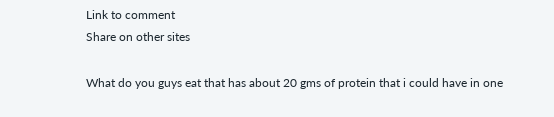Link to comment
Share on other sites

What do you guys eat that has about 20 gms of protein that i could have in one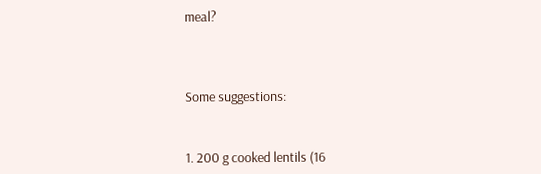meal?



Some suggestions:


1. 200 g cooked lentils (16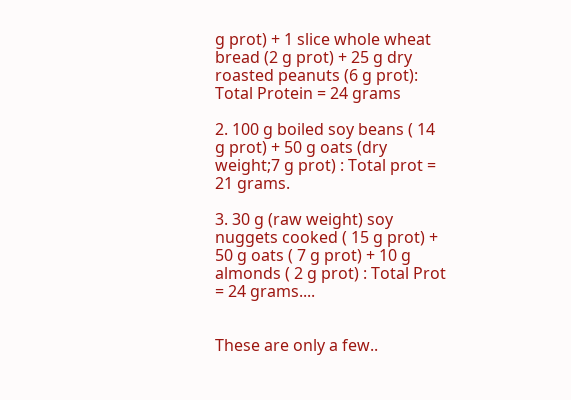g prot) + 1 slice whole wheat bread (2 g prot) + 25 g dry roasted peanuts (6 g prot): Total Protein = 24 grams

2. 100 g boiled soy beans ( 14 g prot) + 50 g oats (dry weight;7 g prot) : Total prot = 21 grams.

3. 30 g (raw weight) soy nuggets cooked ( 15 g prot) + 50 g oats ( 7 g prot) + 10 g almonds ( 2 g prot) : Total Prot = 24 grams....


These are only a few..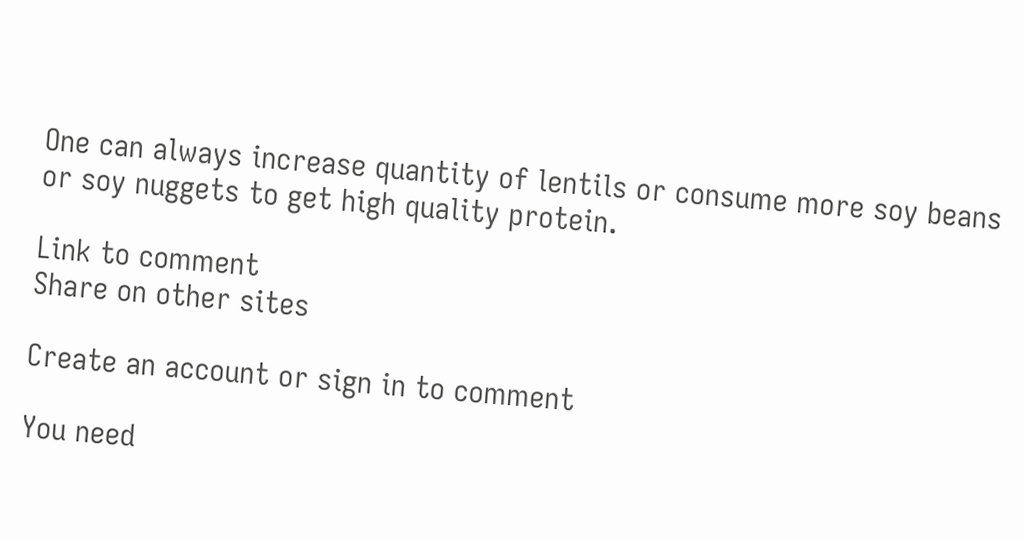One can always increase quantity of lentils or consume more soy beans or soy nuggets to get high quality protein.

Link to comment
Share on other sites

Create an account or sign in to comment

You need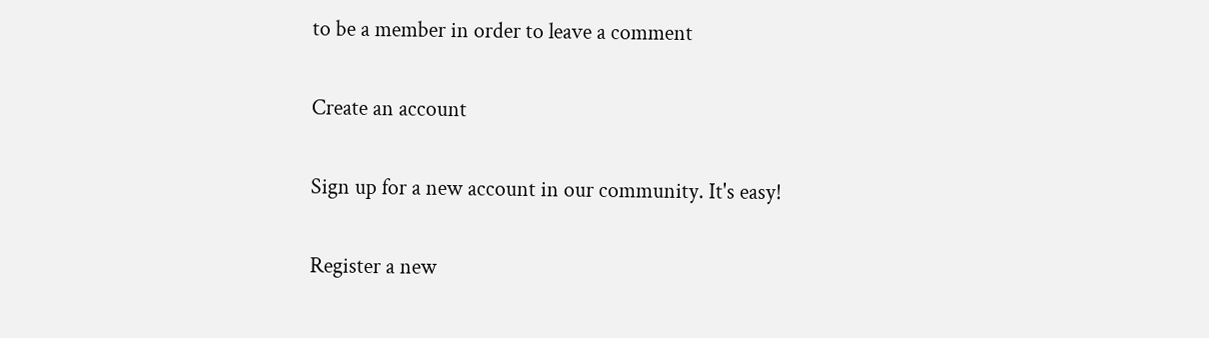to be a member in order to leave a comment

Create an account

Sign up for a new account in our community. It's easy!

Register a new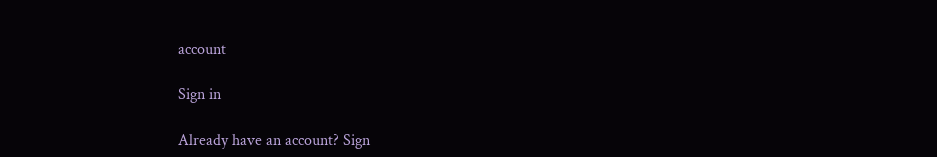account

Sign in

Already have an account? Sign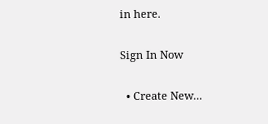in here.

Sign In Now

  • Create New...